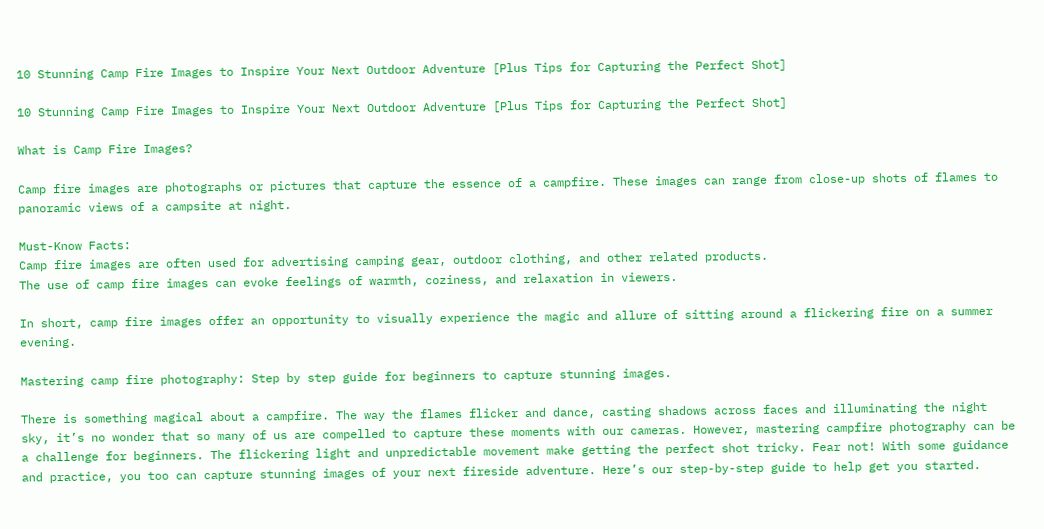10 Stunning Camp Fire Images to Inspire Your Next Outdoor Adventure [Plus Tips for Capturing the Perfect Shot]

10 Stunning Camp Fire Images to Inspire Your Next Outdoor Adventure [Plus Tips for Capturing the Perfect Shot]

What is Camp Fire Images?

Camp fire images are photographs or pictures that capture the essence of a campfire. These images can range from close-up shots of flames to panoramic views of a campsite at night.

Must-Know Facts:
Camp fire images are often used for advertising camping gear, outdoor clothing, and other related products.
The use of camp fire images can evoke feelings of warmth, coziness, and relaxation in viewers.

In short, camp fire images offer an opportunity to visually experience the magic and allure of sitting around a flickering fire on a summer evening.

Mastering camp fire photography: Step by step guide for beginners to capture stunning images.

There is something magical about a campfire. The way the flames flicker and dance, casting shadows across faces and illuminating the night sky, it’s no wonder that so many of us are compelled to capture these moments with our cameras. However, mastering campfire photography can be a challenge for beginners. The flickering light and unpredictable movement make getting the perfect shot tricky. Fear not! With some guidance and practice, you too can capture stunning images of your next fireside adventure. Here’s our step-by-step guide to help get you started.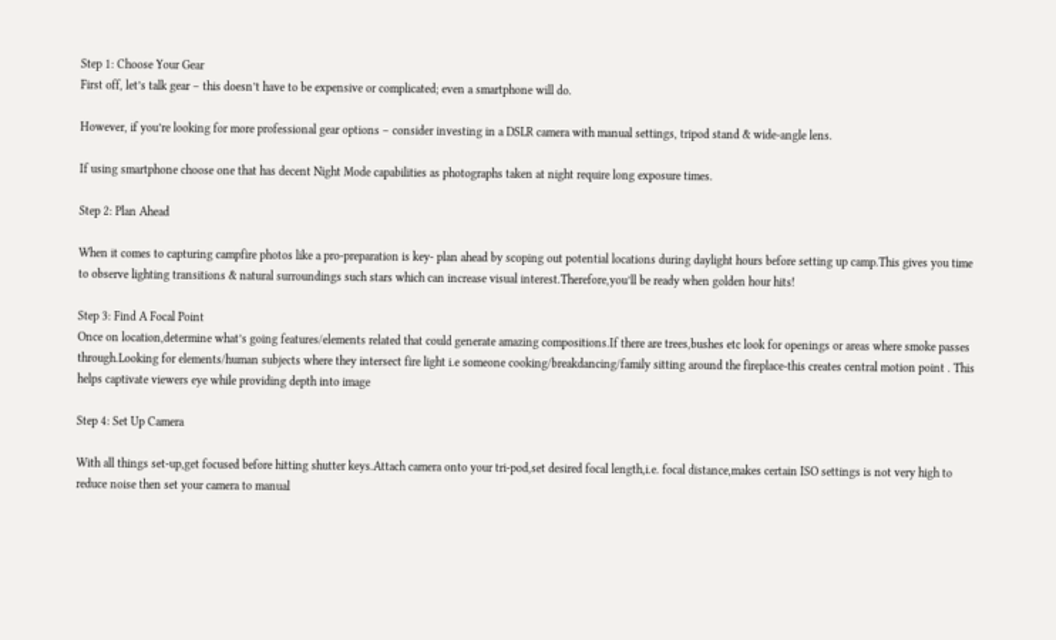Step 1: Choose Your Gear
First off, let’s talk gear – this doesn’t have to be expensive or complicated; even a smartphone will do.

However, if you’re looking for more professional gear options – consider investing in a DSLR camera with manual settings, tripod stand & wide-angle lens.

If using smartphone choose one that has decent Night Mode capabilities as photographs taken at night require long exposure times.

Step 2: Plan Ahead

When it comes to capturing campfire photos like a pro-preparation is key- plan ahead by scoping out potential locations during daylight hours before setting up camp.This gives you time to observe lighting transitions & natural surroundings such stars which can increase visual interest.Therefore,you’ll be ready when golden hour hits!

Step 3: Find A Focal Point
Once on location,determine what’s going features/elements related that could generate amazing compositions.If there are trees,bushes etc look for openings or areas where smoke passes through.Looking for elements/human subjects where they intersect fire light i.e someone cooking/breakdancing/family sitting around the fireplace-this creates central motion point . This helps captivate viewers eye while providing depth into image

Step 4: Set Up Camera

With all things set-up,get focused before hitting shutter keys.Attach camera onto your tri-pod,set desired focal length,i.e. focal distance,makes certain ISO settings is not very high to reduce noise then set your camera to manual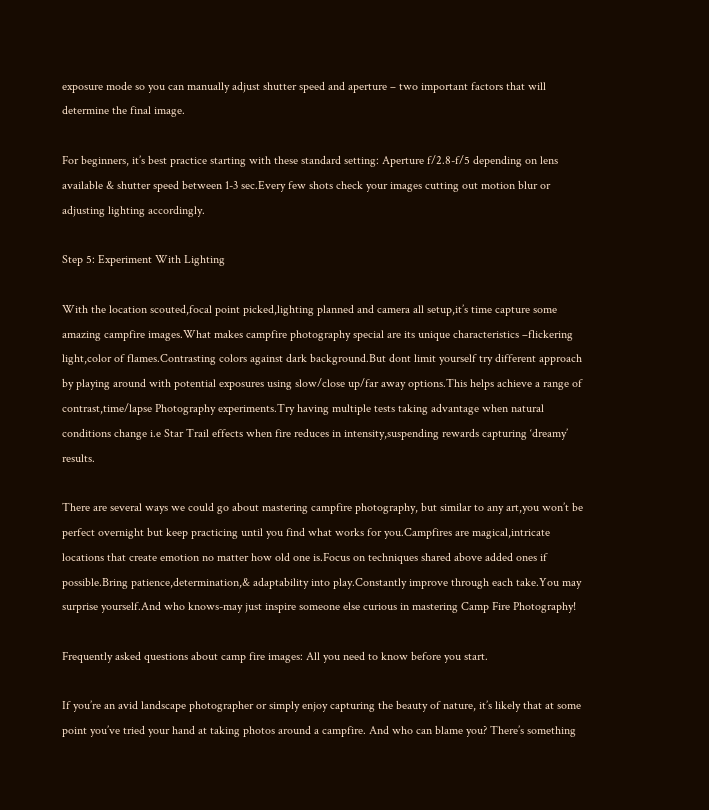exposure mode so you can manually adjust shutter speed and aperture – two important factors that will determine the final image.

For beginners, it’s best practice starting with these standard setting: Aperture f/2.8-f/5 depending on lens available & shutter speed between 1-3 sec.Every few shots check your images cutting out motion blur or adjusting lighting accordingly.

Step 5: Experiment With Lighting

With the location scouted,focal point picked,lighting planned and camera all setup,it’s time capture some amazing campfire images.What makes campfire photography special are its unique characteristics –flickering light,color of flames.Contrasting colors against dark background.But dont limit yourself try different approach by playing around with potential exposures using slow/close up/far away options.This helps achieve a range of contrast,time/lapse Photography experiments.Try having multiple tests taking advantage when natural conditions change i.e Star Trail effects when fire reduces in intensity,suspending rewards capturing ‘dreamy’ results.

There are several ways we could go about mastering campfire photography, but similar to any art,you won’t be perfect overnight but keep practicing until you find what works for you.Campfires are magical,intricate locations that create emotion no matter how old one is.Focus on techniques shared above added ones if possible.Bring patience,determination,& adaptability into play.Constantly improve through each take.You may surprise yourself.And who knows-may just inspire someone else curious in mastering Camp Fire Photography!

Frequently asked questions about camp fire images: All you need to know before you start.

If you’re an avid landscape photographer or simply enjoy capturing the beauty of nature, it’s likely that at some point you’ve tried your hand at taking photos around a campfire. And who can blame you? There’s something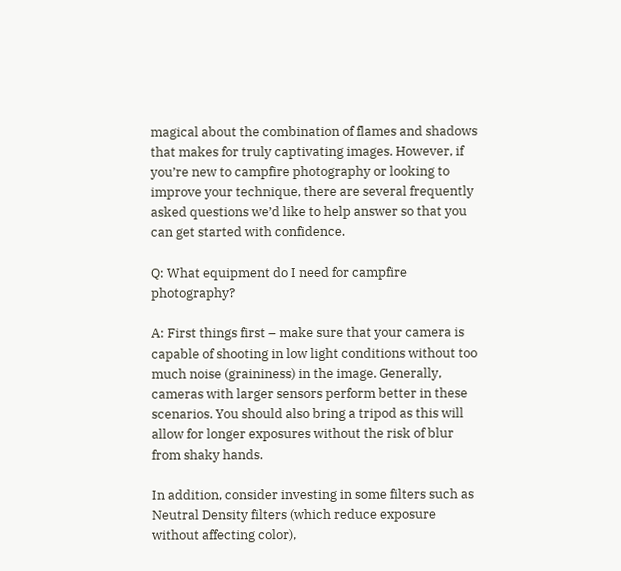magical about the combination of flames and shadows that makes for truly captivating images. However, if you’re new to campfire photography or looking to improve your technique, there are several frequently asked questions we’d like to help answer so that you can get started with confidence.

Q: What equipment do I need for campfire photography?

A: First things first – make sure that your camera is capable of shooting in low light conditions without too much noise (graininess) in the image. Generally, cameras with larger sensors perform better in these scenarios. You should also bring a tripod as this will allow for longer exposures without the risk of blur from shaky hands.

In addition, consider investing in some filters such as Neutral Density filters (which reduce exposure without affecting color),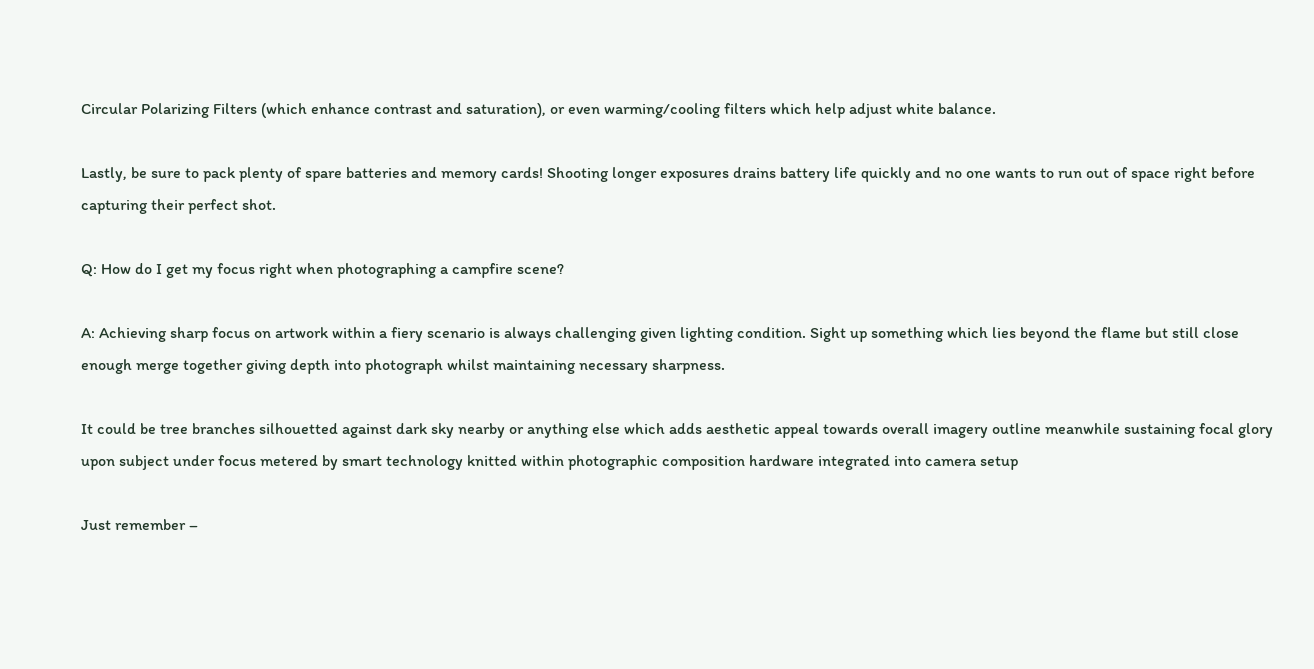Circular Polarizing Filters (which enhance contrast and saturation), or even warming/cooling filters which help adjust white balance.

Lastly, be sure to pack plenty of spare batteries and memory cards! Shooting longer exposures drains battery life quickly and no one wants to run out of space right before capturing their perfect shot.

Q: How do I get my focus right when photographing a campfire scene?

A: Achieving sharp focus on artwork within a fiery scenario is always challenging given lighting condition. Sight up something which lies beyond the flame but still close enough merge together giving depth into photograph whilst maintaining necessary sharpness.

It could be tree branches silhouetted against dark sky nearby or anything else which adds aesthetic appeal towards overall imagery outline meanwhile sustaining focal glory upon subject under focus metered by smart technology knitted within photographic composition hardware integrated into camera setup

Just remember –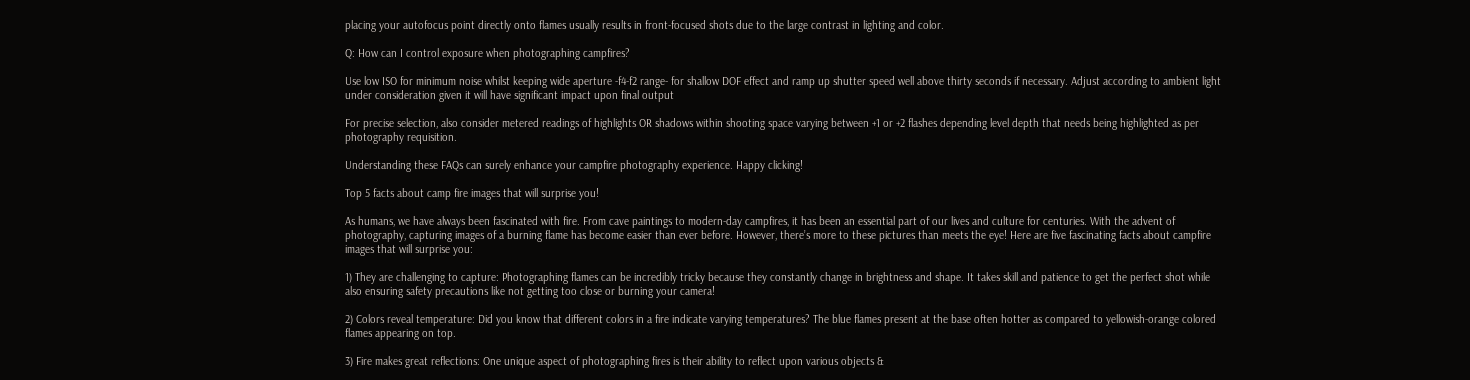placing your autofocus point directly onto flames usually results in front-focused shots due to the large contrast in lighting and color.

Q: How can I control exposure when photographing campfires?

Use low ISO for minimum noise whilst keeping wide aperture -f4-f2 range- for shallow DOF effect and ramp up shutter speed well above thirty seconds if necessary. Adjust according to ambient light under consideration given it will have significant impact upon final output

For precise selection, also consider metered readings of highlights OR shadows within shooting space varying between +1 or +2 flashes depending level depth that needs being highlighted as per photography requisition.

Understanding these FAQs can surely enhance your campfire photography experience. Happy clicking!

Top 5 facts about camp fire images that will surprise you!

As humans, we have always been fascinated with fire. From cave paintings to modern-day campfires, it has been an essential part of our lives and culture for centuries. With the advent of photography, capturing images of a burning flame has become easier than ever before. However, there’s more to these pictures than meets the eye! Here are five fascinating facts about campfire images that will surprise you:

1) They are challenging to capture: Photographing flames can be incredibly tricky because they constantly change in brightness and shape. It takes skill and patience to get the perfect shot while also ensuring safety precautions like not getting too close or burning your camera!

2) Colors reveal temperature: Did you know that different colors in a fire indicate varying temperatures? The blue flames present at the base often hotter as compared to yellowish-orange colored flames appearing on top.

3) Fire makes great reflections: One unique aspect of photographing fires is their ability to reflect upon various objects &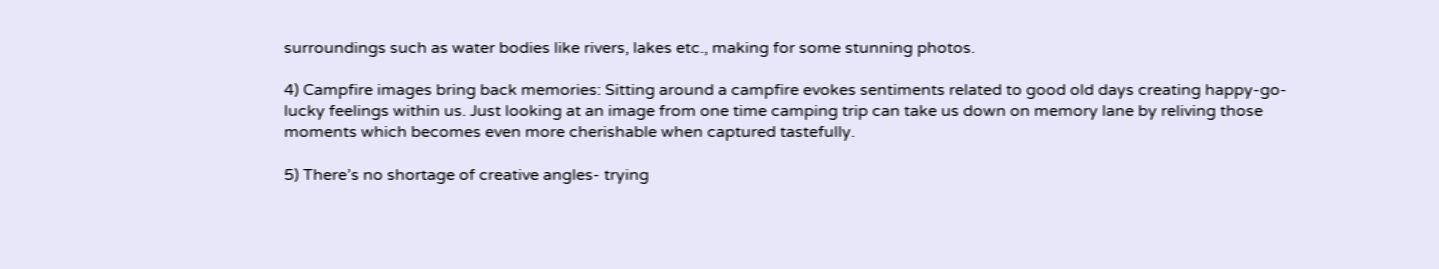surroundings such as water bodies like rivers, lakes etc., making for some stunning photos.

4) Campfire images bring back memories: Sitting around a campfire evokes sentiments related to good old days creating happy-go-lucky feelings within us. Just looking at an image from one time camping trip can take us down on memory lane by reliving those moments which becomes even more cherishable when captured tastefully.

5) There’s no shortage of creative angles- trying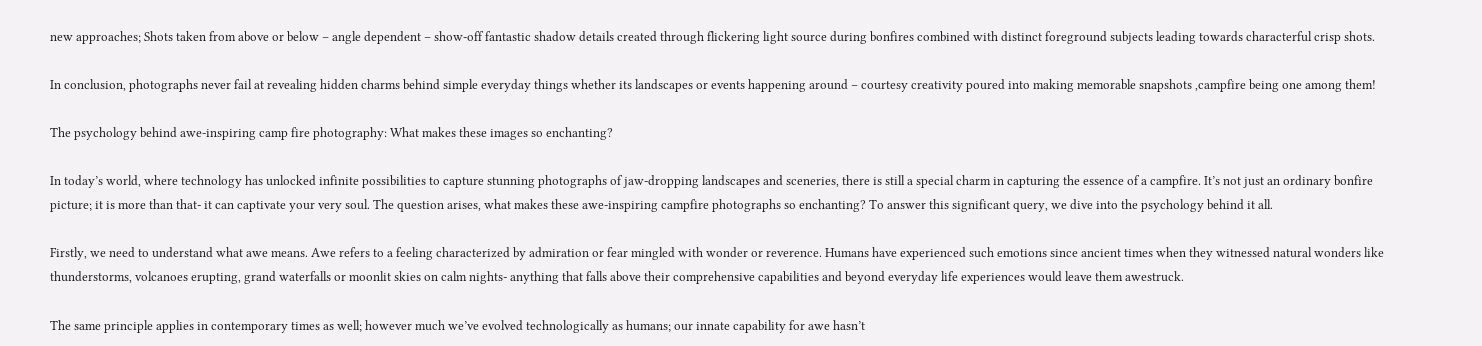new approaches; Shots taken from above or below – angle dependent – show-off fantastic shadow details created through flickering light source during bonfires combined with distinct foreground subjects leading towards characterful crisp shots.

In conclusion, photographs never fail at revealing hidden charms behind simple everyday things whether its landscapes or events happening around – courtesy creativity poured into making memorable snapshots ,campfire being one among them!

The psychology behind awe-inspiring camp fire photography: What makes these images so enchanting?

In today’s world, where technology has unlocked infinite possibilities to capture stunning photographs of jaw-dropping landscapes and sceneries, there is still a special charm in capturing the essence of a campfire. It’s not just an ordinary bonfire picture; it is more than that- it can captivate your very soul. The question arises, what makes these awe-inspiring campfire photographs so enchanting? To answer this significant query, we dive into the psychology behind it all.

Firstly, we need to understand what awe means. Awe refers to a feeling characterized by admiration or fear mingled with wonder or reverence. Humans have experienced such emotions since ancient times when they witnessed natural wonders like thunderstorms, volcanoes erupting, grand waterfalls or moonlit skies on calm nights- anything that falls above their comprehensive capabilities and beyond everyday life experiences would leave them awestruck.

The same principle applies in contemporary times as well; however much we’ve evolved technologically as humans; our innate capability for awe hasn’t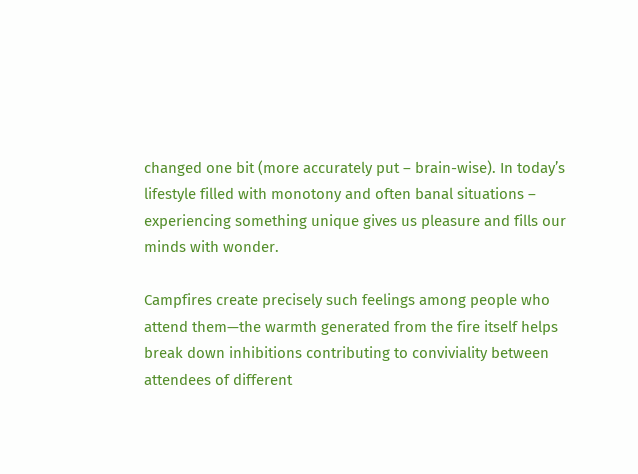changed one bit (more accurately put – brain-wise). In today’s lifestyle filled with monotony and often banal situations – experiencing something unique gives us pleasure and fills our minds with wonder.

Campfires create precisely such feelings among people who attend them—the warmth generated from the fire itself helps break down inhibitions contributing to conviviality between attendees of different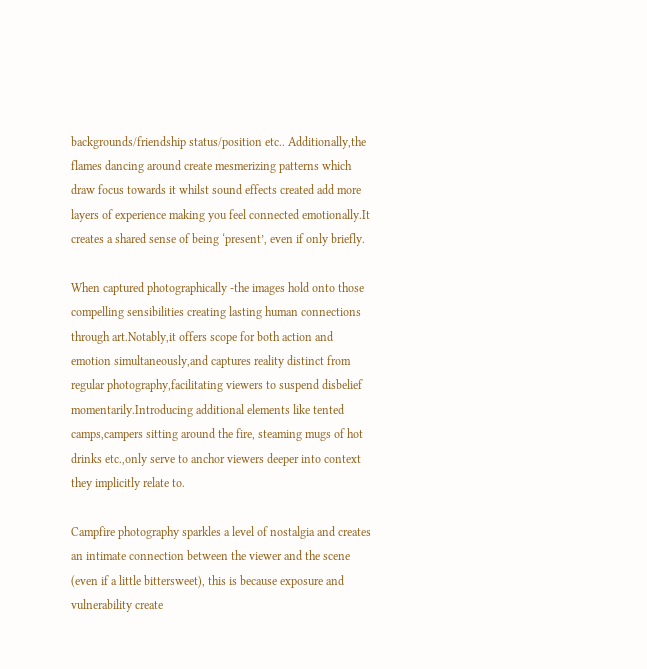backgrounds/friendship status/position etc.. Additionally,the flames dancing around create mesmerizing patterns which draw focus towards it whilst sound effects created add more layers of experience making you feel connected emotionally.It creates a shared sense of being ‘present’, even if only briefly.

When captured photographically -the images hold onto those compelling sensibilities creating lasting human connections through art.Notably,it offers scope for both action and emotion simultaneously,and captures reality distinct from regular photography,facilitating viewers to suspend disbelief momentarily.Introducing additional elements like tented camps,campers sitting around the fire, steaming mugs of hot drinks etc.,only serve to anchor viewers deeper into context they implicitly relate to.

Campfire photography sparkles a level of nostalgia and creates an intimate connection between the viewer and the scene (even if a little bittersweet), this is because exposure and vulnerability create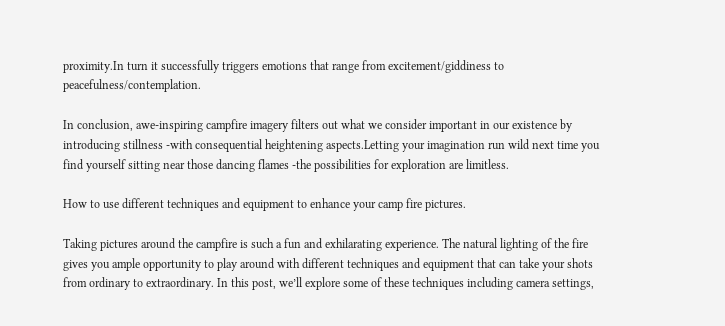proximity.In turn it successfully triggers emotions that range from excitement/giddiness to peacefulness/contemplation.

In conclusion, awe-inspiring campfire imagery filters out what we consider important in our existence by introducing stillness -with consequential heightening aspects.Letting your imagination run wild next time you find yourself sitting near those dancing flames -the possibilities for exploration are limitless.

How to use different techniques and equipment to enhance your camp fire pictures.

Taking pictures around the campfire is such a fun and exhilarating experience. The natural lighting of the fire gives you ample opportunity to play around with different techniques and equipment that can take your shots from ordinary to extraordinary. In this post, we’ll explore some of these techniques including camera settings,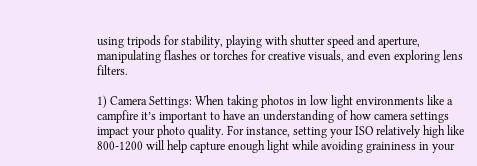using tripods for stability, playing with shutter speed and aperture, manipulating flashes or torches for creative visuals, and even exploring lens filters.

1) Camera Settings: When taking photos in low light environments like a campfire it’s important to have an understanding of how camera settings impact your photo quality. For instance, setting your ISO relatively high like 800-1200 will help capture enough light while avoiding graininess in your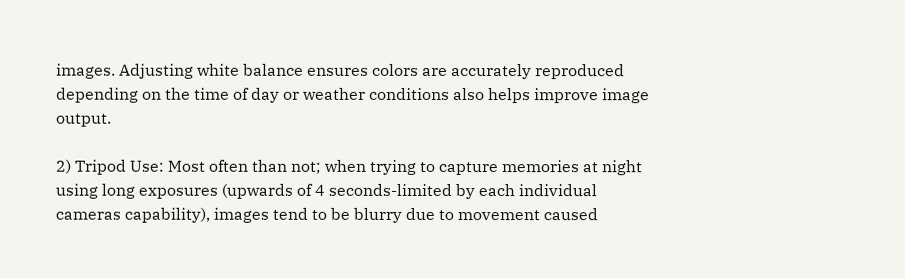images. Adjusting white balance ensures colors are accurately reproduced depending on the time of day or weather conditions also helps improve image output.

2) Tripod Use: Most often than not; when trying to capture memories at night using long exposures (upwards of 4 seconds-limited by each individual cameras capability), images tend to be blurry due to movement caused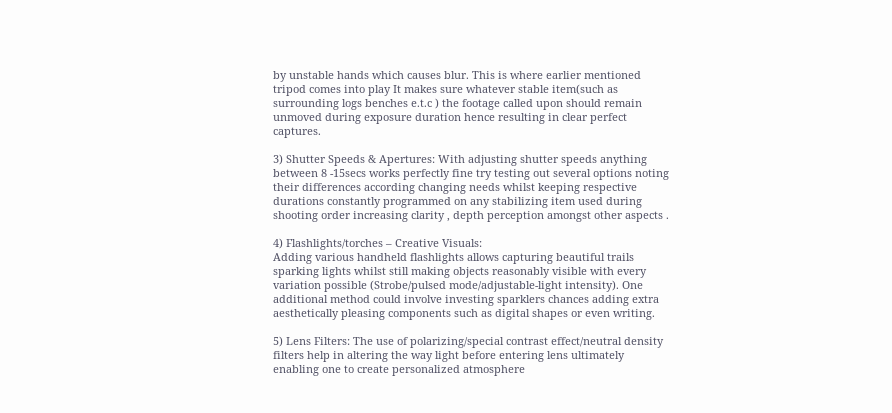by unstable hands which causes blur. This is where earlier mentioned tripod comes into play It makes sure whatever stable item(such as surrounding logs benches e.t.c ) the footage called upon should remain unmoved during exposure duration hence resulting in clear perfect captures.

3) Shutter Speeds & Apertures: With adjusting shutter speeds anything between 8 -15secs works perfectly fine try testing out several options noting their differences according changing needs whilst keeping respective durations constantly programmed on any stabilizing item used during shooting order increasing clarity , depth perception amongst other aspects .

4) Flashlights/torches – Creative Visuals:
Adding various handheld flashlights allows capturing beautiful trails sparking lights whilst still making objects reasonably visible with every variation possible (Strobe/pulsed mode/adjustable-light intensity). One additional method could involve investing sparklers chances adding extra aesthetically pleasing components such as digital shapes or even writing.

5) Lens Filters: The use of polarizing/special contrast effect/neutral density filters help in altering the way light before entering lens ultimately enabling one to create personalized atmosphere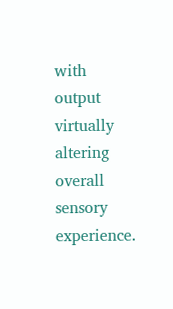with output virtually altering overall sensory experience.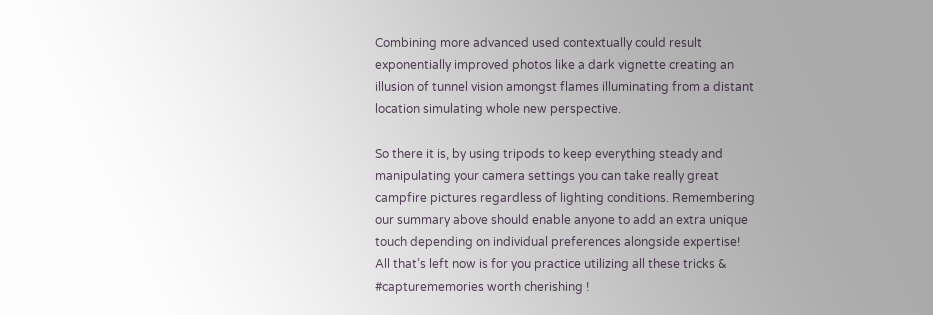Combining more advanced used contextually could result exponentially improved photos like a dark vignette creating an illusion of tunnel vision amongst flames illuminating from a distant location simulating whole new perspective.

So there it is, by using tripods to keep everything steady and manipulating your camera settings you can take really great campfire pictures regardless of lighting conditions. Remembering our summary above should enable anyone to add an extra unique touch depending on individual preferences alongside expertise! All that’s left now is for you practice utilizing all these tricks & #capturememories worth cherishing !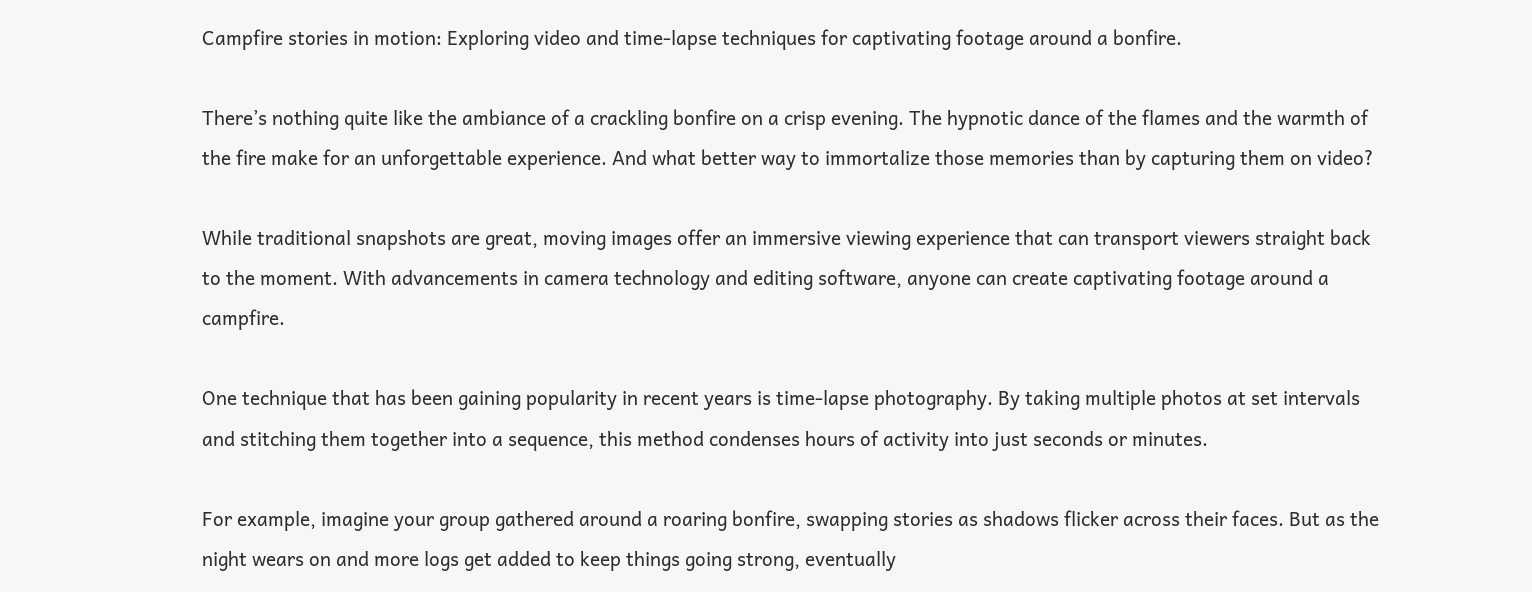Campfire stories in motion: Exploring video and time-lapse techniques for captivating footage around a bonfire.

There’s nothing quite like the ambiance of a crackling bonfire on a crisp evening. The hypnotic dance of the flames and the warmth of the fire make for an unforgettable experience. And what better way to immortalize those memories than by capturing them on video?

While traditional snapshots are great, moving images offer an immersive viewing experience that can transport viewers straight back to the moment. With advancements in camera technology and editing software, anyone can create captivating footage around a campfire.

One technique that has been gaining popularity in recent years is time-lapse photography. By taking multiple photos at set intervals and stitching them together into a sequence, this method condenses hours of activity into just seconds or minutes.

For example, imagine your group gathered around a roaring bonfire, swapping stories as shadows flicker across their faces. But as the night wears on and more logs get added to keep things going strong, eventually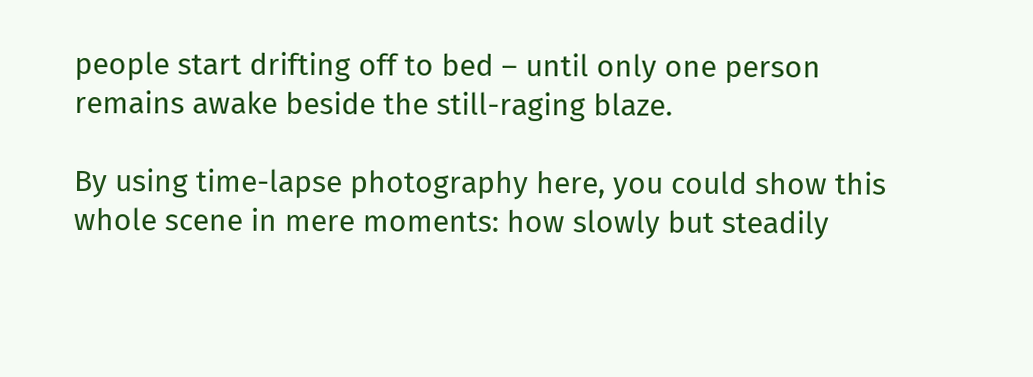people start drifting off to bed – until only one person remains awake beside the still-raging blaze.

By using time-lapse photography here, you could show this whole scene in mere moments: how slowly but steadily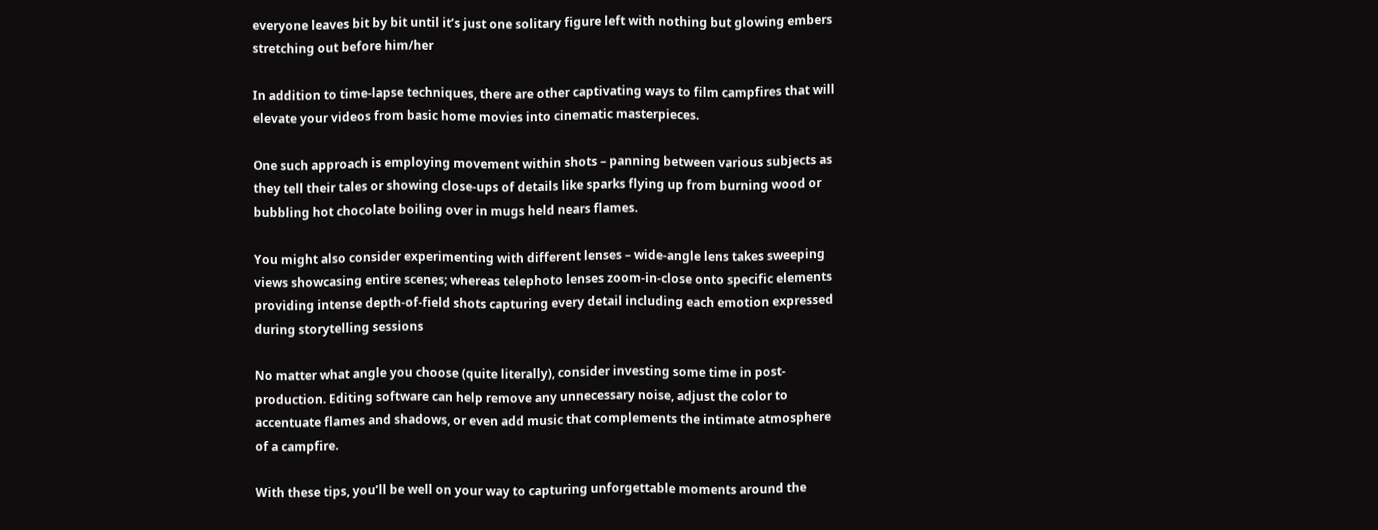everyone leaves bit by bit until it’s just one solitary figure left with nothing but glowing embers stretching out before him/her

In addition to time-lapse techniques, there are other captivating ways to film campfires that will elevate your videos from basic home movies into cinematic masterpieces.

One such approach is employing movement within shots – panning between various subjects as they tell their tales or showing close-ups of details like sparks flying up from burning wood or bubbling hot chocolate boiling over in mugs held nears flames.

You might also consider experimenting with different lenses – wide-angle lens takes sweeping views showcasing entire scenes; whereas telephoto lenses zoom-in-close onto specific elements providing intense depth-of-field shots capturing every detail including each emotion expressed during storytelling sessions

No matter what angle you choose (quite literally), consider investing some time in post-production. Editing software can help remove any unnecessary noise, adjust the color to accentuate flames and shadows, or even add music that complements the intimate atmosphere of a campfire.

With these tips, you’ll be well on your way to capturing unforgettable moments around the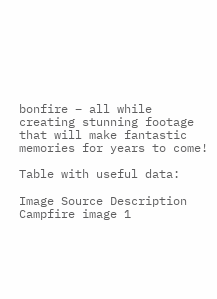bonfire – all while creating stunning footage that will make fantastic memories for years to come!

Table with useful data:

Image Source Description
Campfire image 1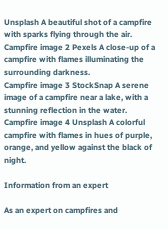Unsplash A beautiful shot of a campfire with sparks flying through the air.
Campfire image 2 Pexels A close-up of a campfire with flames illuminating the surrounding darkness.
Campfire image 3 StockSnap A serene image of a campfire near a lake, with a stunning reflection in the water.
Campfire image 4 Unsplash A colorful campfire with flames in hues of purple, orange, and yellow against the black of night.

Information from an expert

As an expert on campfires and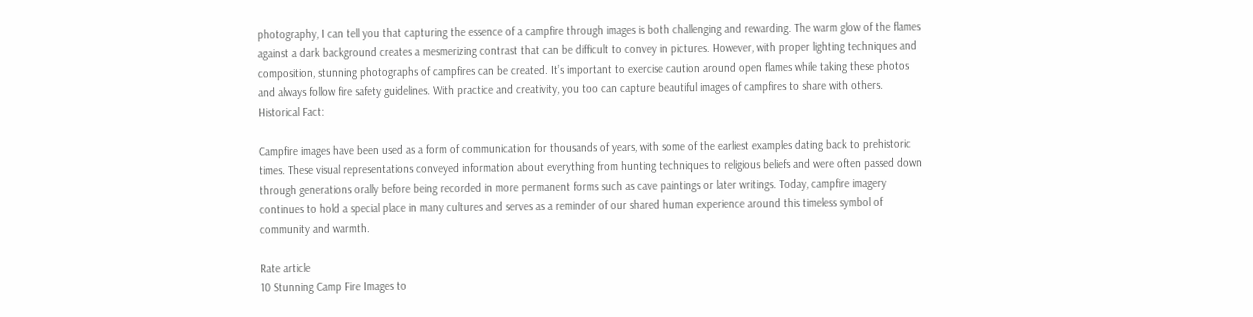photography, I can tell you that capturing the essence of a campfire through images is both challenging and rewarding. The warm glow of the flames against a dark background creates a mesmerizing contrast that can be difficult to convey in pictures. However, with proper lighting techniques and composition, stunning photographs of campfires can be created. It’s important to exercise caution around open flames while taking these photos and always follow fire safety guidelines. With practice and creativity, you too can capture beautiful images of campfires to share with others.
Historical Fact:

Campfire images have been used as a form of communication for thousands of years, with some of the earliest examples dating back to prehistoric times. These visual representations conveyed information about everything from hunting techniques to religious beliefs and were often passed down through generations orally before being recorded in more permanent forms such as cave paintings or later writings. Today, campfire imagery continues to hold a special place in many cultures and serves as a reminder of our shared human experience around this timeless symbol of community and warmth.

Rate article
10 Stunning Camp Fire Images to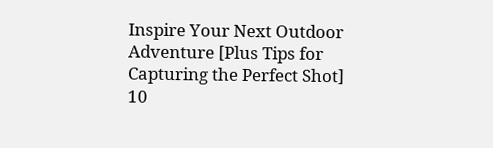Inspire Your Next Outdoor Adventure [Plus Tips for Capturing the Perfect Shot]
10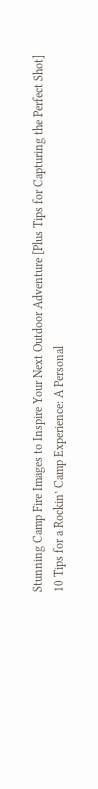Stunning Camp Fire Images to Inspire Your Next Outdoor Adventure [Plus Tips for Capturing the Perfect Shot]
10 Tips for a Rockin’ Camp Experience: A Personal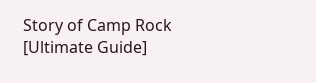Story of Camp Rock [Ultimate Guide]